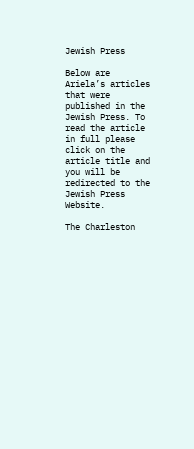Jewish Press

Below are Ariela’s articles that were published in the Jewish Press. To read the article in full please click on the article title and you will be redirected to the Jewish Press Website.

The Charleston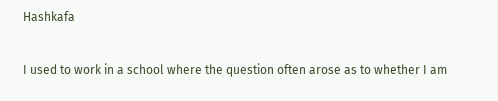Hashkafa

I used to work in a school where the question often arose as to whether I am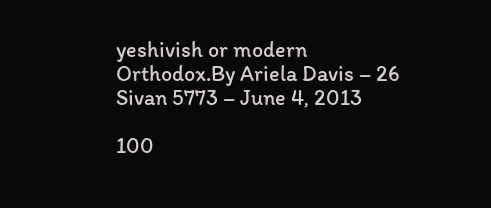yeshivish or modern Orthodox.By Ariela Davis – 26 Sivan 5773 – June 4, 2013

100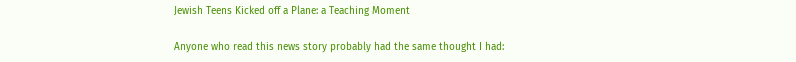Jewish Teens Kicked off a Plane: a Teaching Moment

Anyone who read this news story probably had the same thought I had: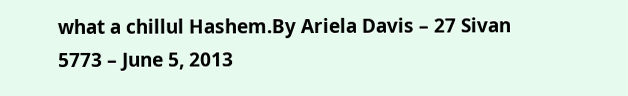what a chillul Hashem.By Ariela Davis – 27 Sivan 5773 – June 5, 2013